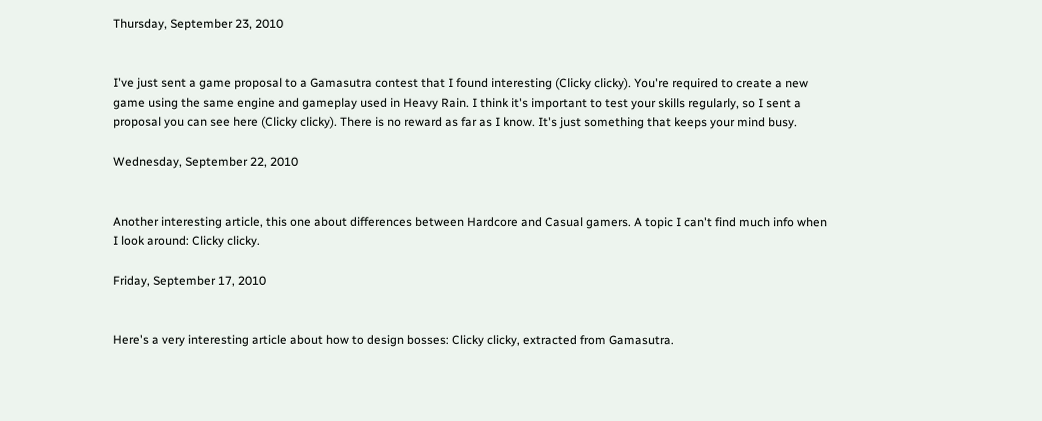Thursday, September 23, 2010


I've just sent a game proposal to a Gamasutra contest that I found interesting (Clicky clicky). You're required to create a new game using the same engine and gameplay used in Heavy Rain. I think it's important to test your skills regularly, so I sent a proposal you can see here (Clicky clicky). There is no reward as far as I know. It's just something that keeps your mind busy.

Wednesday, September 22, 2010


Another interesting article, this one about differences between Hardcore and Casual gamers. A topic I can't find much info when I look around: Clicky clicky.

Friday, September 17, 2010


Here's a very interesting article about how to design bosses: Clicky clicky, extracted from Gamasutra.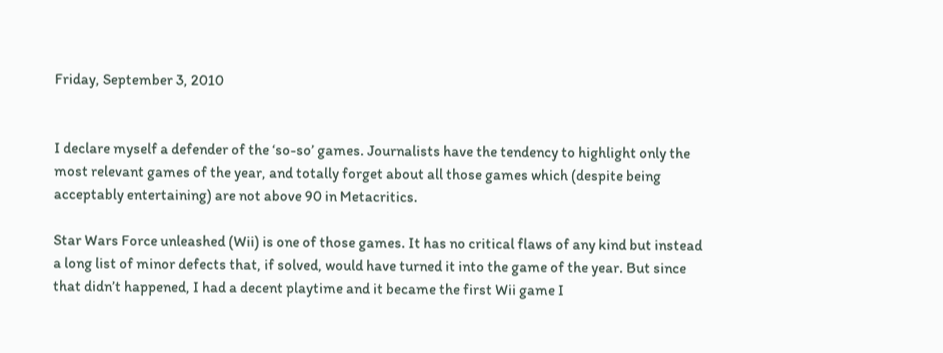Friday, September 3, 2010


I declare myself a defender of the ‘so-so’ games. Journalists have the tendency to highlight only the most relevant games of the year, and totally forget about all those games which (despite being acceptably entertaining) are not above 90 in Metacritics.

Star Wars Force unleashed (Wii) is one of those games. It has no critical flaws of any kind but instead a long list of minor defects that, if solved, would have turned it into the game of the year. But since that didn’t happened, I had a decent playtime and it became the first Wii game I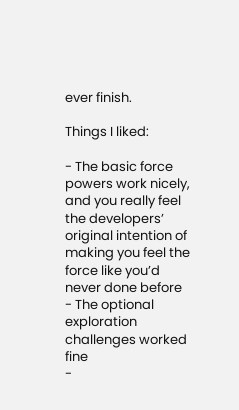ever finish.

Things I liked:

- The basic force powers work nicely, and you really feel the developers’ original intention of making you feel the force like you’d never done before
- The optional exploration challenges worked fine
-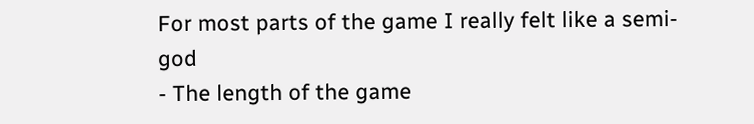For most parts of the game I really felt like a semi-god
- The length of the game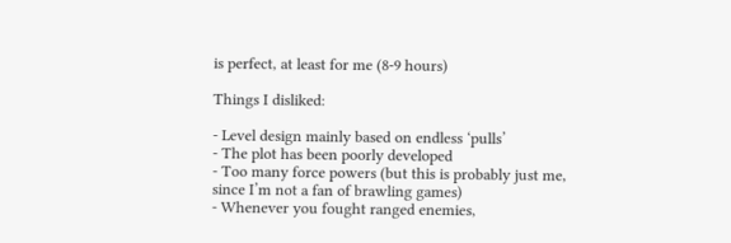is perfect, at least for me (8-9 hours)

Things I disliked:

- Level design mainly based on endless ‘pulls’
- The plot has been poorly developed
- Too many force powers (but this is probably just me, since I’m not a fan of brawling games)
- Whenever you fought ranged enemies,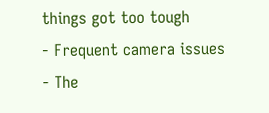things got too tough
- Frequent camera issues
- The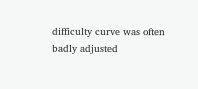difficulty curve was often badly adjusted